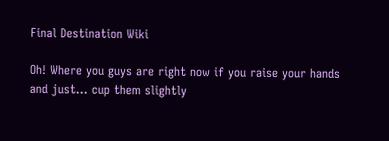Final Destination Wiki

Oh! Where you guys are right now if you raise your hands and just... cup them slightly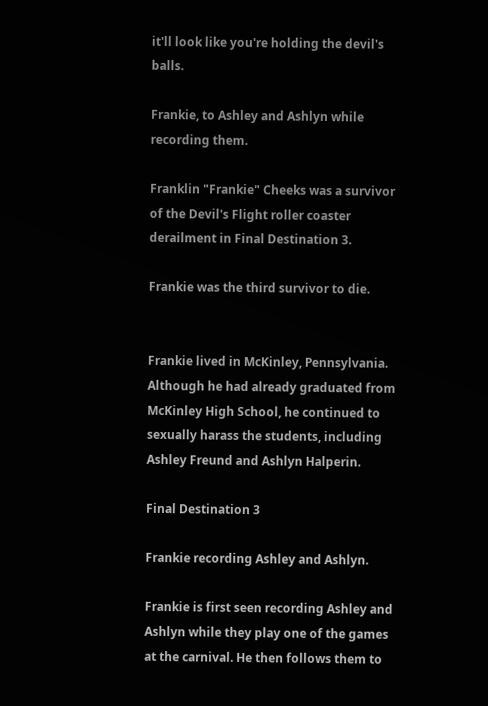it'll look like you're holding the devil's balls.

Frankie, to Ashley and Ashlyn while recording them.

Franklin "Frankie" Cheeks was a survivor of the Devil's Flight roller coaster derailment in Final Destination 3.

Frankie was the third survivor to die.


Frankie lived in McKinley, Pennsylvania. Although he had already graduated from McKinley High School, he continued to sexually harass the students, including Ashley Freund and Ashlyn Halperin.

Final Destination 3

Frankie recording Ashley and Ashlyn.

Frankie is first seen recording Ashley and Ashlyn while they play one of the games at the carnival. He then follows them to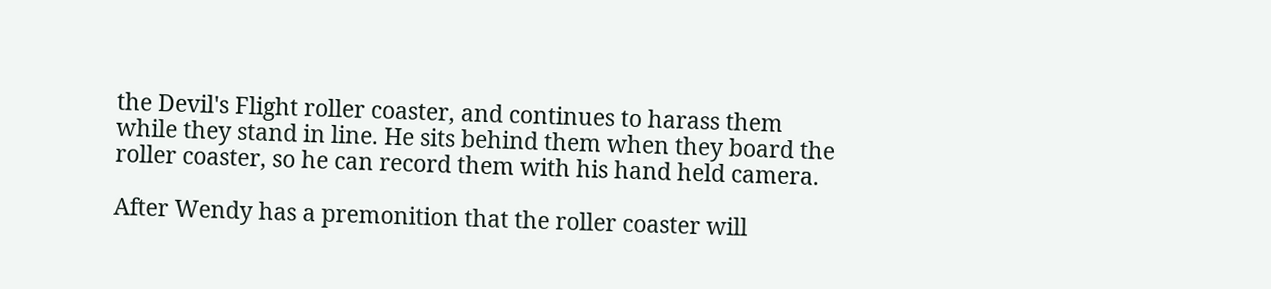the Devil's Flight roller coaster, and continues to harass them while they stand in line. He sits behind them when they board the roller coaster, so he can record them with his hand held camera.

After Wendy has a premonition that the roller coaster will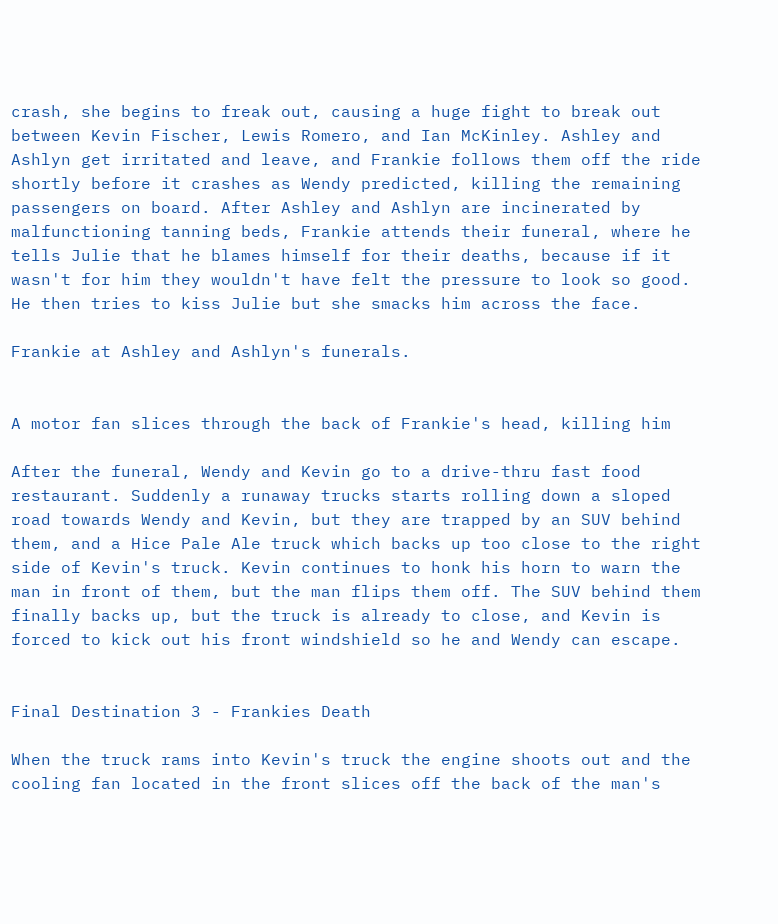crash, she begins to freak out, causing a huge fight to break out between Kevin Fischer, Lewis Romero, and Ian McKinley. Ashley and Ashlyn get irritated and leave, and Frankie follows them off the ride shortly before it crashes as Wendy predicted, killing the remaining passengers on board. After Ashley and Ashlyn are incinerated by malfunctioning tanning beds, Frankie attends their funeral, where he tells Julie that he blames himself for their deaths, because if it wasn't for him they wouldn't have felt the pressure to look so good. He then tries to kiss Julie but she smacks him across the face.

Frankie at Ashley and Ashlyn's funerals.


A motor fan slices through the back of Frankie's head, killing him

After the funeral, Wendy and Kevin go to a drive-thru fast food restaurant. Suddenly a runaway trucks starts rolling down a sloped road towards Wendy and Kevin, but they are trapped by an SUV behind them, and a Hice Pale Ale truck which backs up too close to the right side of Kevin's truck. Kevin continues to honk his horn to warn the man in front of them, but the man flips them off. The SUV behind them finally backs up, but the truck is already to close, and Kevin is forced to kick out his front windshield so he and Wendy can escape.


Final Destination 3 - Frankies Death

When the truck rams into Kevin's truck the engine shoots out and the cooling fan located in the front slices off the back of the man's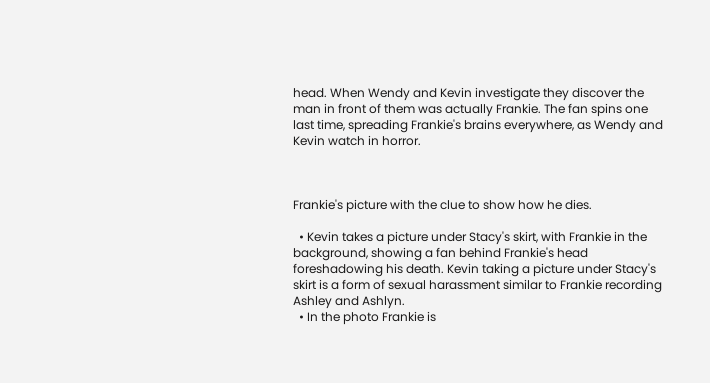head. When Wendy and Kevin investigate they discover the man in front of them was actually Frankie. The fan spins one last time, spreading Frankie's brains everywhere, as Wendy and Kevin watch in horror.



Frankie's picture with the clue to show how he dies.

  • Kevin takes a picture under Stacy's skirt, with Frankie in the background, showing a fan behind Frankie's head foreshadowing his death. Kevin taking a picture under Stacy's skirt is a form of sexual harassment similar to Frankie recording Ashley and Ashlyn.
  • In the photo Frankie is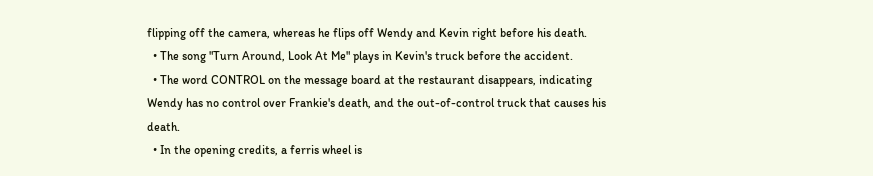flipping off the camera, whereas he flips off Wendy and Kevin right before his death.
  • The song "Turn Around, Look At Me" plays in Kevin's truck before the accident.
  • The word CONTROL on the message board at the restaurant disappears, indicating Wendy has no control over Frankie's death, and the out-of-control truck that causes his death.
  • In the opening credits, a ferris wheel is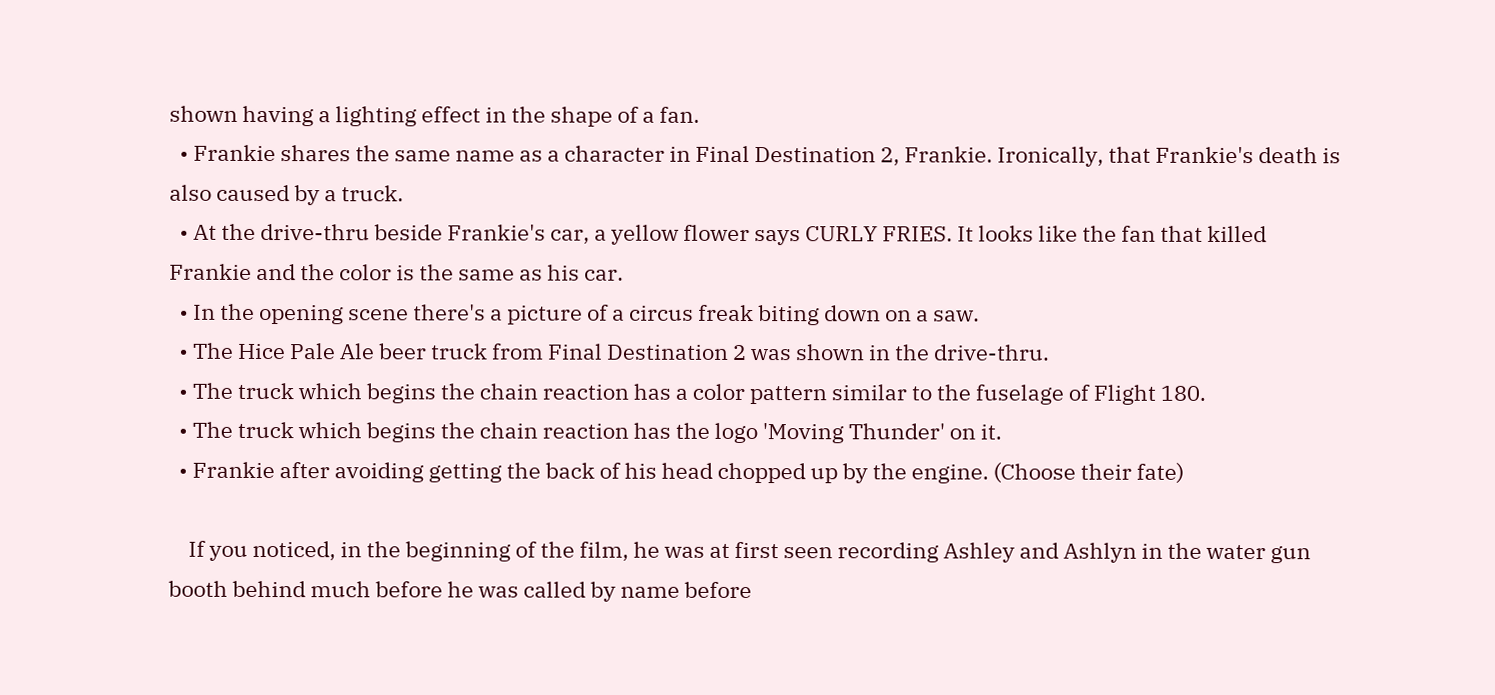shown having a lighting effect in the shape of a fan.
  • Frankie shares the same name as a character in Final Destination 2, Frankie. Ironically, that Frankie's death is also caused by a truck.
  • At the drive-thru beside Frankie's car, a yellow flower says CURLY FRIES. It looks like the fan that killed Frankie and the color is the same as his car.
  • In the opening scene there's a picture of a circus freak biting down on a saw.
  • The Hice Pale Ale beer truck from Final Destination 2 was shown in the drive-thru.
  • The truck which begins the chain reaction has a color pattern similar to the fuselage of Flight 180.
  • The truck which begins the chain reaction has the logo 'Moving Thunder' on it.
  • Frankie after avoiding getting the back of his head chopped up by the engine. (Choose their fate)

    If you noticed, in the beginning of the film, he was at first seen recording Ashley and Ashlyn in the water gun booth behind much before he was called by name before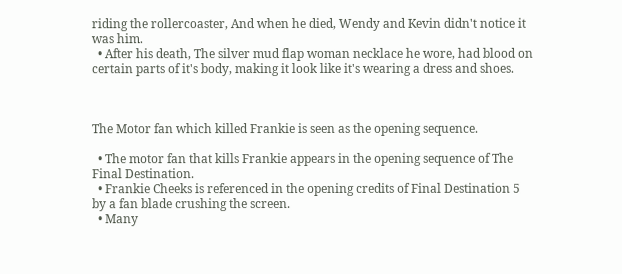riding the rollercoaster, And when he died, Wendy and Kevin didn't notice it was him.
  • After his death, The silver mud flap woman necklace he wore, had blood on certain parts of it's body, making it look like it's wearing a dress and shoes.



The Motor fan which killed Frankie is seen as the opening sequence.

  • The motor fan that kills Frankie appears in the opening sequence of The Final Destination.
  • Frankie Cheeks is referenced in the opening credits of Final Destination 5 by a fan blade crushing the screen.
  • Many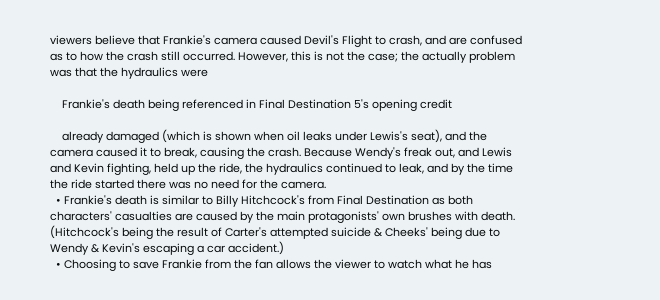viewers believe that Frankie's camera caused Devil's Flight to crash, and are confused as to how the crash still occurred. However, this is not the case; the actually problem was that the hydraulics were

    Frankie's death being referenced in Final Destination 5's opening credit

    already damaged (which is shown when oil leaks under Lewis's seat), and the camera caused it to break, causing the crash. Because Wendy's freak out, and Lewis and Kevin fighting, held up the ride, the hydraulics continued to leak, and by the time the ride started there was no need for the camera.
  • Frankie's death is similar to Billy Hitchcock's from Final Destination as both characters' casualties are caused by the main protagonists' own brushes with death. (Hitchcock's being the result of Carter's attempted suicide & Cheeks' being due to Wendy & Kevin's escaping a car accident.)
  • Choosing to save Frankie from the fan allows the viewer to watch what he has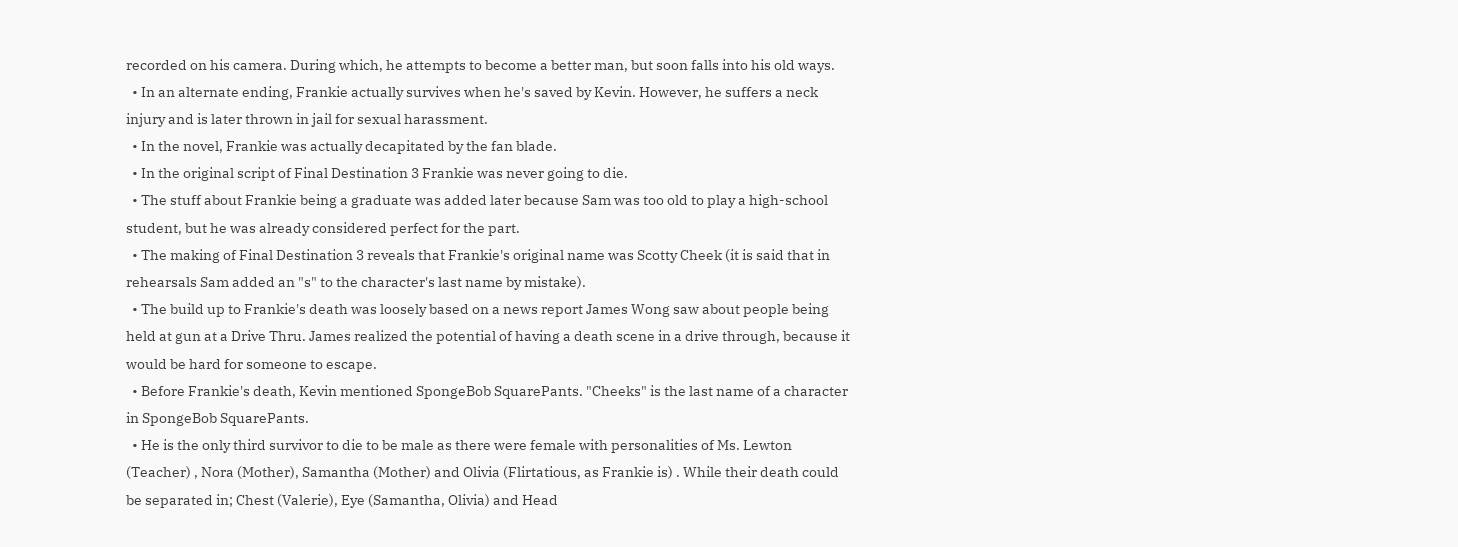recorded on his camera. During which, he attempts to become a better man, but soon falls into his old ways.
  • In an alternate ending, Frankie actually survives when he's saved by Kevin. However, he suffers a neck injury and is later thrown in jail for sexual harassment.
  • In the novel, Frankie was actually decapitated by the fan blade.
  • In the original script of Final Destination 3 Frankie was never going to die.
  • The stuff about Frankie being a graduate was added later because Sam was too old to play a high-school student, but he was already considered perfect for the part.
  • The making of Final Destination 3 reveals that Frankie's original name was Scotty Cheek (it is said that in rehearsals Sam added an "s" to the character's last name by mistake).
  • The build up to Frankie's death was loosely based on a news report James Wong saw about people being held at gun at a Drive Thru. James realized the potential of having a death scene in a drive through, because it would be hard for someone to escape.
  • Before Frankie's death, Kevin mentioned SpongeBob SquarePants. "Cheeks" is the last name of a character in SpongeBob SquarePants.
  • He is the only third survivor to die to be male as there were female with personalities of Ms. Lewton (Teacher) , Nora (Mother), Samantha (Mother) and Olivia (Flirtatious, as Frankie is) . While their death could be separated in; Chest (Valerie), Eye (Samantha, Olivia) and Head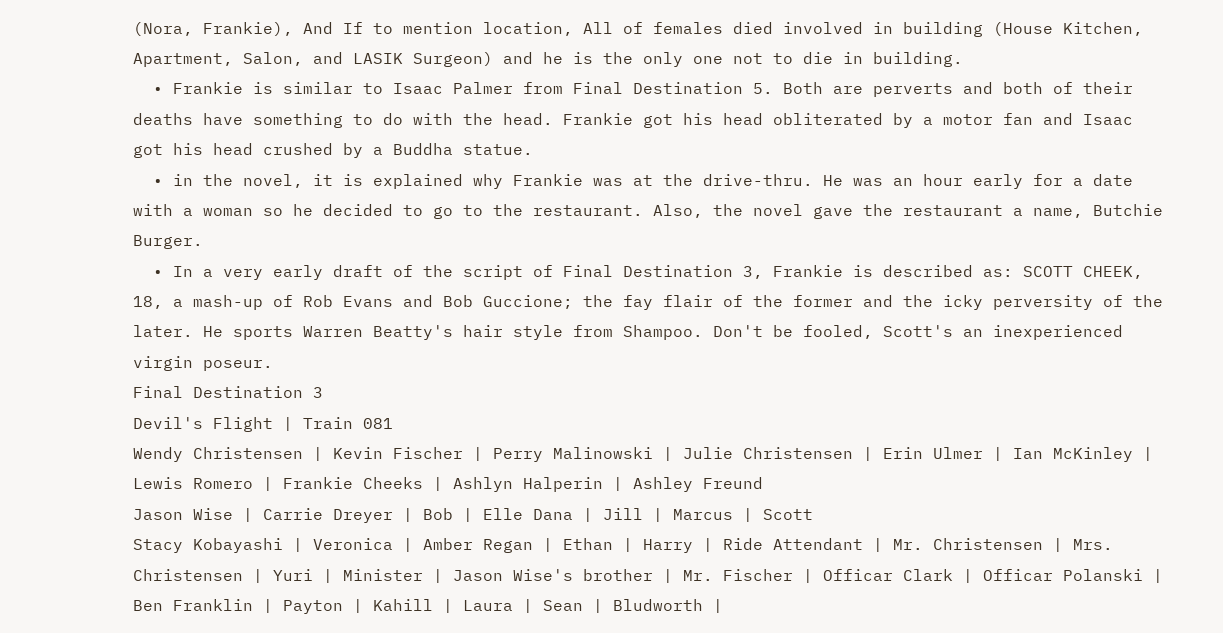(Nora, Frankie), And If to mention location, All of females died involved in building (House Kitchen, Apartment, Salon, and LASIK Surgeon) and he is the only one not to die in building.
  • Frankie is similar to Isaac Palmer from Final Destination 5. Both are perverts and both of their deaths have something to do with the head. Frankie got his head obliterated by a motor fan and Isaac got his head crushed by a Buddha statue.
  • in the novel, it is explained why Frankie was at the drive-thru. He was an hour early for a date with a woman so he decided to go to the restaurant. Also, the novel gave the restaurant a name, Butchie Burger.
  • In a very early draft of the script of Final Destination 3, Frankie is described as: SCOTT CHEEK, 18, a mash-up of Rob Evans and Bob Guccione; the fay flair of the former and the icky perversity of the later. He sports Warren Beatty's hair style from Shampoo. Don't be fooled, Scott's an inexperienced virgin poseur.
Final Destination 3
Devil's Flight | Train 081
Wendy Christensen | Kevin Fischer | Perry Malinowski | Julie Christensen | Erin Ulmer | Ian McKinley | Lewis Romero | Frankie Cheeks | Ashlyn Halperin | Ashley Freund
Jason Wise | Carrie Dreyer | Bob | Elle Dana | Jill | Marcus | Scott
Stacy Kobayashi | Veronica | Amber Regan | Ethan | Harry | Ride Attendant | Mr. Christensen | Mrs. Christensen | Yuri | Minister | Jason Wise's brother | Mr. Fischer | Officar Clark | Officar Polanski | Ben Franklin | Payton | Kahill | Laura | Sean | Bludworth |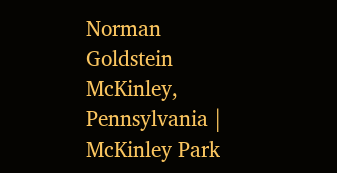Norman Goldstein
McKinley, Pennsylvania | McKinley Park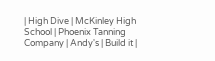| High Dive | McKinley High School | Phoenix Tanning Company | Andy's | Build it |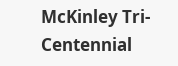McKinley Tri-Centennial